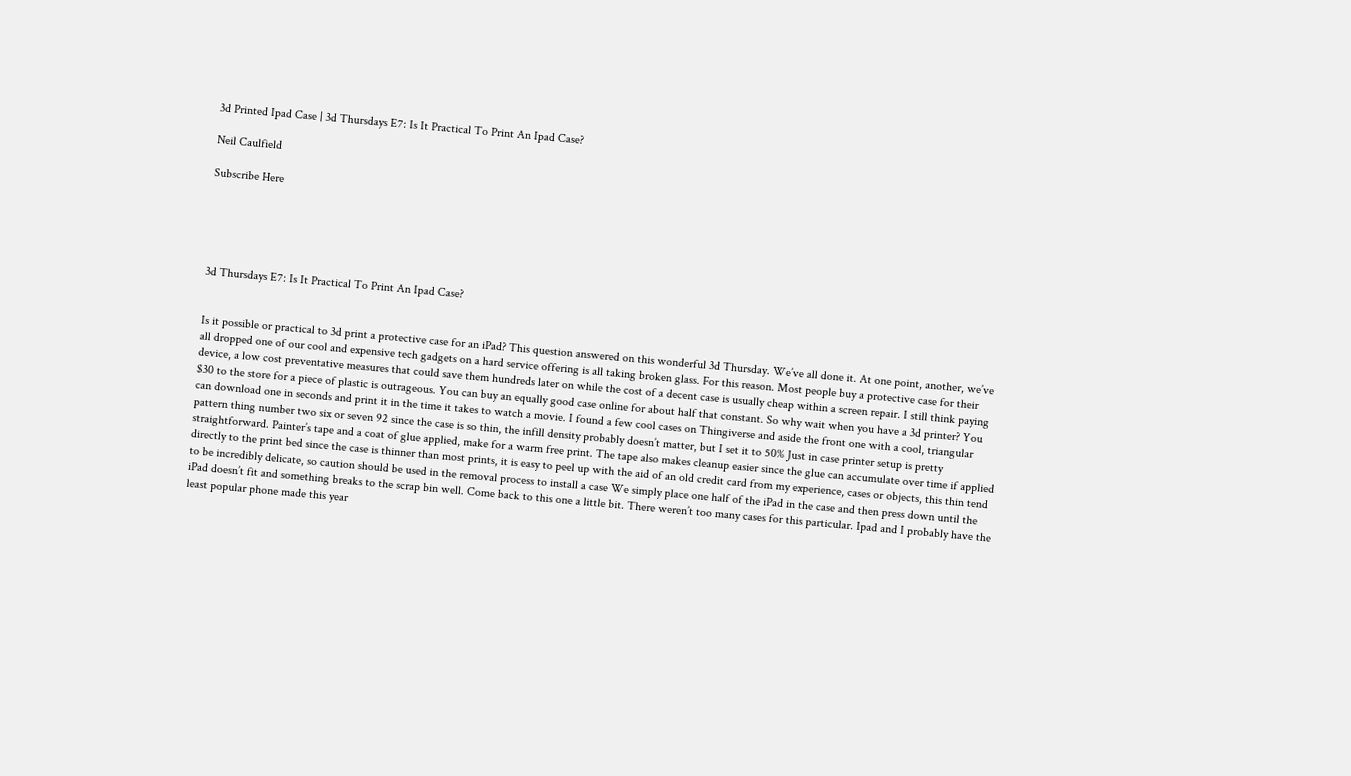3d Printed Ipad Case | 3d Thursdays E7: Is It Practical To Print An Ipad Case?

Neil Caulfield

Subscribe Here





3d Thursdays E7: Is It Practical To Print An Ipad Case?


Is it possible or practical to 3d print a protective case for an iPad? This question answered on this wonderful 3d Thursday. We’ve all done it. At one point, another, we’ve all dropped one of our cool and expensive tech gadgets on a hard service offering is all taking broken glass. For this reason. Most people buy a protective case for their device, a low cost preventative measures that could save them hundreds later on while the cost of a decent case is usually cheap within a screen repair. I still think paying $30 to the store for a piece of plastic is outrageous. You can buy an equally good case online for about half that constant. So why wait when you have a 3d printer? You can download one in seconds and print it in the time it takes to watch a movie. I found a few cool cases on Thingiverse and aside the front one with a cool, triangular pattern thing number two six or seven 92 since the case is so thin, the infill density probably doesn’t matter, but I set it to 50% Just in case printer setup is pretty straightforward. Painter’s tape and a coat of glue applied, make for a warm free print. The tape also makes cleanup easier since the glue can accumulate over time if applied directly to the print bed since the case is thinner than most prints, it is easy to peel up with the aid of an old credit card from my experience, cases or objects, this thin tend to be incredibly delicate, so caution should be used in the removal process to install a case We simply place one half of the iPad in the case and then press down until the iPad doesn’t fit and something breaks to the scrap bin well. Come back to this one a little bit. There weren’t too many cases for this particular. Ipad and I probably have the least popular phone made this year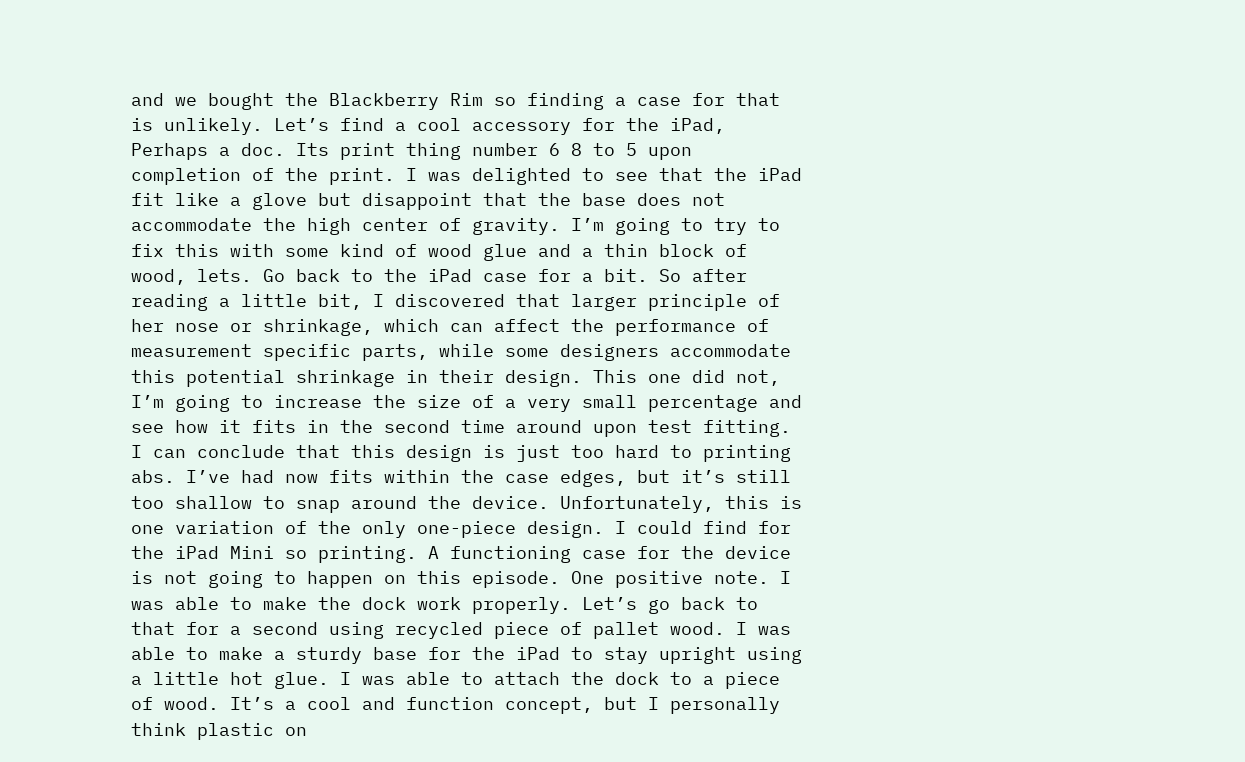and we bought the Blackberry Rim so finding a case for that is unlikely. Let’s find a cool accessory for the iPad, Perhaps a doc. Its print thing number 6 8 to 5 upon completion of the print. I was delighted to see that the iPad fit like a glove but disappoint that the base does not accommodate the high center of gravity. I’m going to try to fix this with some kind of wood glue and a thin block of wood, lets. Go back to the iPad case for a bit. So after reading a little bit, I discovered that larger principle of her nose or shrinkage, which can affect the performance of measurement specific parts, while some designers accommodate this potential shrinkage in their design. This one did not, I’m going to increase the size of a very small percentage and see how it fits in the second time around upon test fitting. I can conclude that this design is just too hard to printing abs. I’ve had now fits within the case edges, but it’s still too shallow to snap around the device. Unfortunately, this is one variation of the only one-piece design. I could find for the iPad Mini so printing. A functioning case for the device is not going to happen on this episode. One positive note. I was able to make the dock work properly. Let’s go back to that for a second using recycled piece of pallet wood. I was able to make a sturdy base for the iPad to stay upright using a little hot glue. I was able to attach the dock to a piece of wood. It’s a cool and function concept, but I personally think plastic on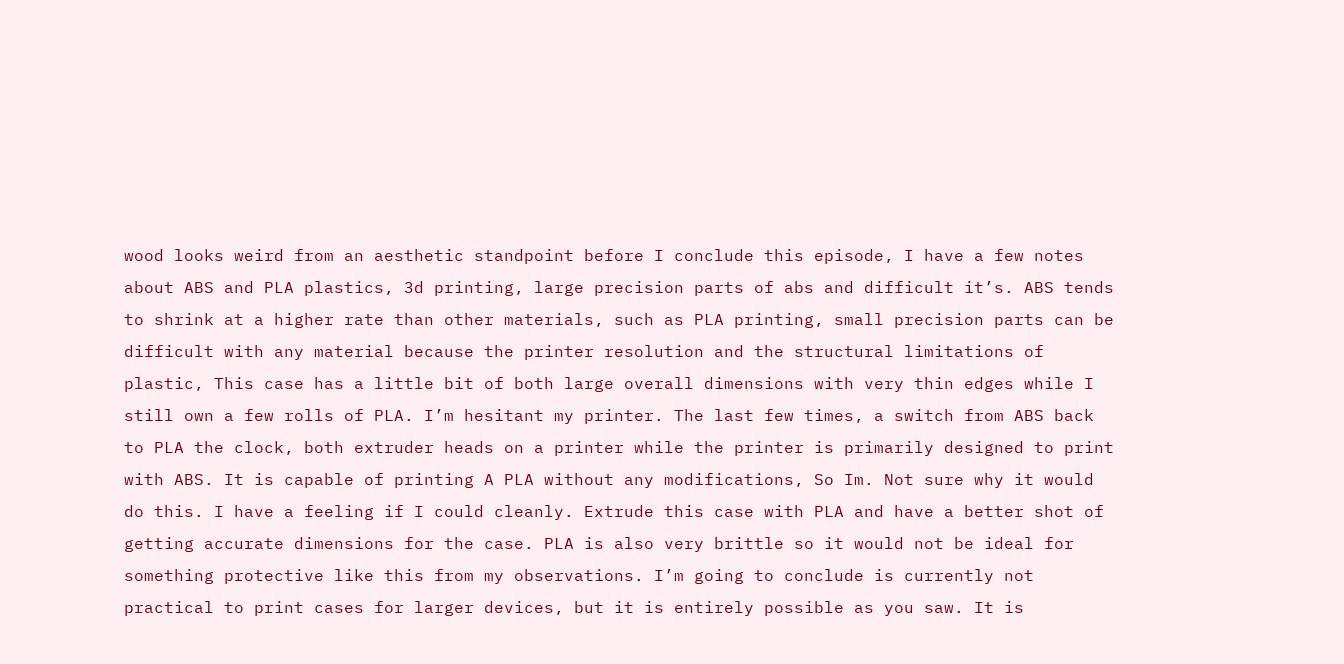wood looks weird from an aesthetic standpoint before I conclude this episode, I have a few notes about ABS and PLA plastics, 3d printing, large precision parts of abs and difficult it’s. ABS tends to shrink at a higher rate than other materials, such as PLA printing, small precision parts can be difficult with any material because the printer resolution and the structural limitations of plastic, This case has a little bit of both large overall dimensions with very thin edges while I still own a few rolls of PLA. I’m hesitant my printer. The last few times, a switch from ABS back to PLA the clock, both extruder heads on a printer while the printer is primarily designed to print with ABS. It is capable of printing A PLA without any modifications, So Im. Not sure why it would do this. I have a feeling if I could cleanly. Extrude this case with PLA and have a better shot of getting accurate dimensions for the case. PLA is also very brittle so it would not be ideal for something protective like this from my observations. I’m going to conclude is currently not practical to print cases for larger devices, but it is entirely possible as you saw. It is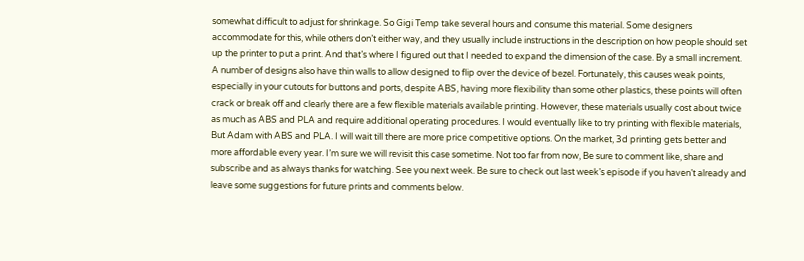somewhat difficult to adjust for shrinkage. So Gigi Temp take several hours and consume this material. Some designers accommodate for this, while others don’t either way, and they usually include instructions in the description on how people should set up the printer to put a print. And that’s where I figured out that I needed to expand the dimension of the case. By a small increment. A number of designs also have thin walls to allow designed to flip over the device of bezel. Fortunately, this causes weak points, especially in your cutouts for buttons and ports, despite ABS, having more flexibility than some other plastics, these points will often crack or break off and clearly there are a few flexible materials available printing. However, these materials usually cost about twice as much as ABS and PLA and require additional operating procedures. I would eventually like to try printing with flexible materials, But Adam with ABS and PLA. I will wait till there are more price competitive options. On the market, 3d printing gets better and more affordable every year. I’m sure we will revisit this case sometime. Not too far from now, Be sure to comment like, share and subscribe and as always thanks for watching. See you next week. Be sure to check out last week’s episode if you haven’t already and leave some suggestions for future prints and comments below.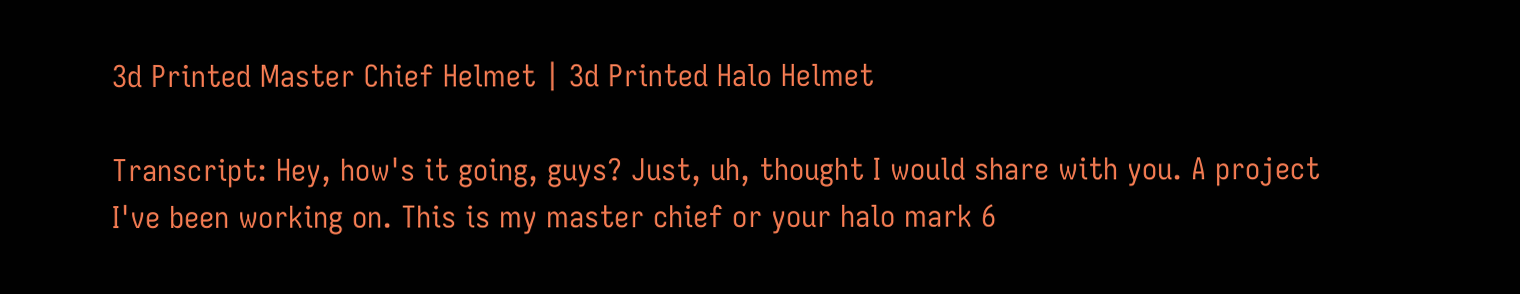3d Printed Master Chief Helmet | 3d Printed Halo Helmet

Transcript: Hey, how's it going, guys? Just, uh, thought I would share with you. A project I've been working on. This is my master chief or your halo mark 6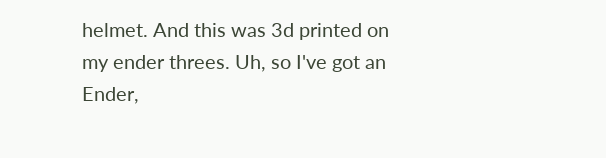helmet. And this was 3d printed on my ender threes. Uh, so I've got an Ender,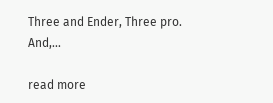Three and Ender, Three pro. And,...

read more